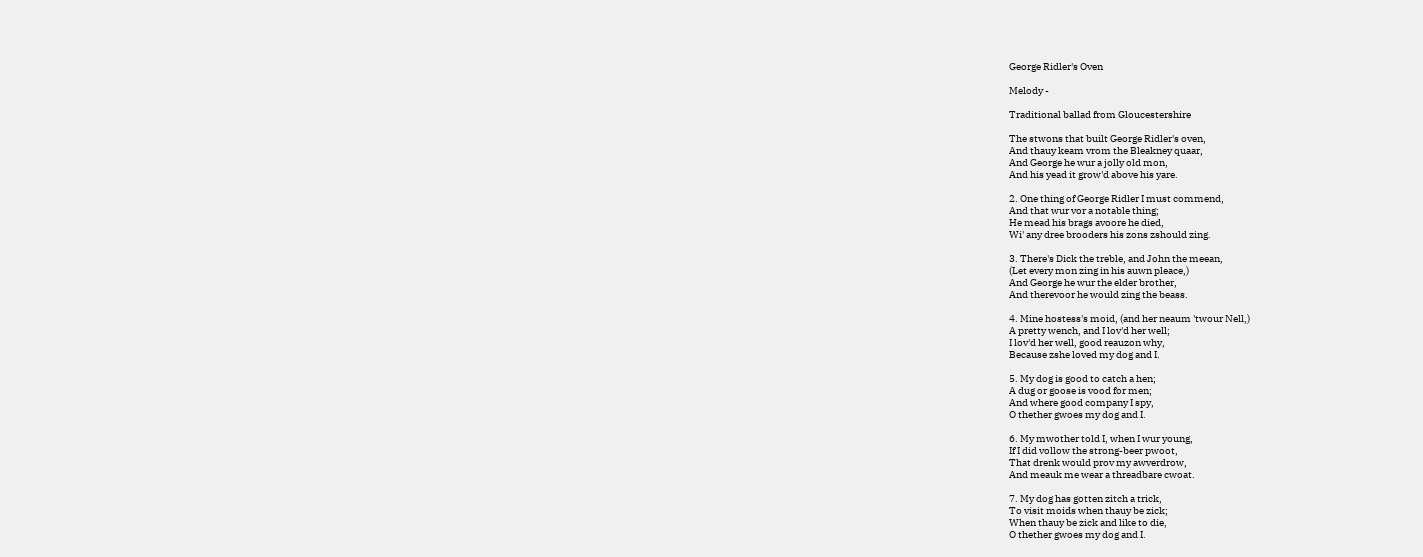George Ridler's Oven

Melody -

Traditional ballad from Gloucestershire

The stwons that built George Ridler's oven,
And thauy keam vrom the Bleakney quaar,
And George he wur a jolly old mon,
And his yead it grow'd above his yare.

2. One thing of George Ridler I must commend,
And that wur vor a notable thing;
He mead his brags avoore he died,
Wi' any dree brooders his zons zshould zing.

3. There's Dick the treble, and John the meean,
(Let every mon zing in his auwn pleace,)
And George he wur the elder brother,
And therevoor he would zing the beass.

4. Mine hostess's moid, (and her neaum 'twour Nell,)
A pretty wench, and I lov'd her well;
I lov'd her well, good reauzon why,
Because zshe loved my dog and I.

5. My dog is good to catch a hen;
A dug or goose is vood for men;
And where good company I spy,
O thether gwoes my dog and I.

6. My mwother told I, when I wur young,
If I did vollow the strong-beer pwoot,
That drenk would prov my awverdrow,
And meauk me wear a threadbare cwoat.

7. My dog has gotten zitch a trick,
To visit moids when thauy be zick;
When thauy be zick and like to die,
O thether gwoes my dog and I.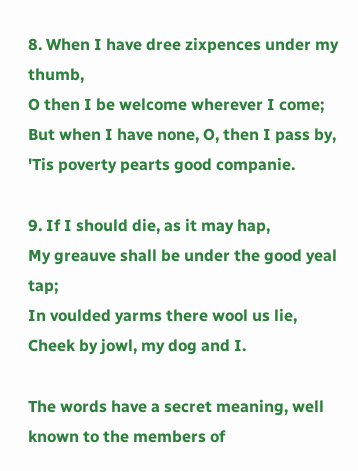8. When I have dree zixpences under my thumb,
O then I be welcome wherever I come;
But when I have none, O, then I pass by,
'Tis poverty pearts good companie.

9. If I should die, as it may hap,
My greauve shall be under the good yeal tap;
In voulded yarms there wool us lie,
Cheek by jowl, my dog and I.

The words have a secret meaning, well known to the members of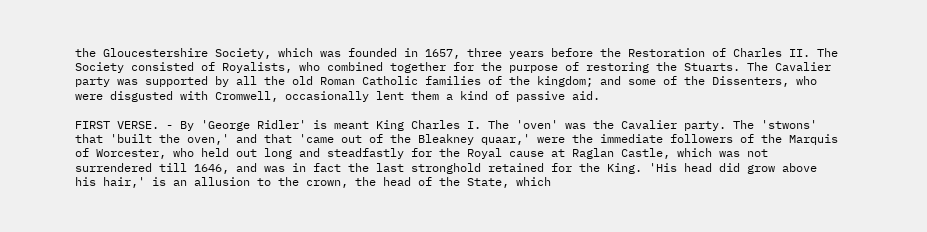the Gloucestershire Society, which was founded in 1657, three years before the Restoration of Charles II. The Society consisted of Royalists, who combined together for the purpose of restoring the Stuarts. The Cavalier party was supported by all the old Roman Catholic families of the kingdom; and some of the Dissenters, who were disgusted with Cromwell, occasionally lent them a kind of passive aid.

FIRST VERSE. - By 'George Ridler' is meant King Charles I. The 'oven' was the Cavalier party. The 'stwons' that 'built the oven,' and that 'came out of the Bleakney quaar,' were the immediate followers of the Marquis of Worcester, who held out long and steadfastly for the Royal cause at Raglan Castle, which was not surrendered till 1646, and was in fact the last stronghold retained for the King. 'His head did grow above his hair,' is an allusion to the crown, the head of the State, which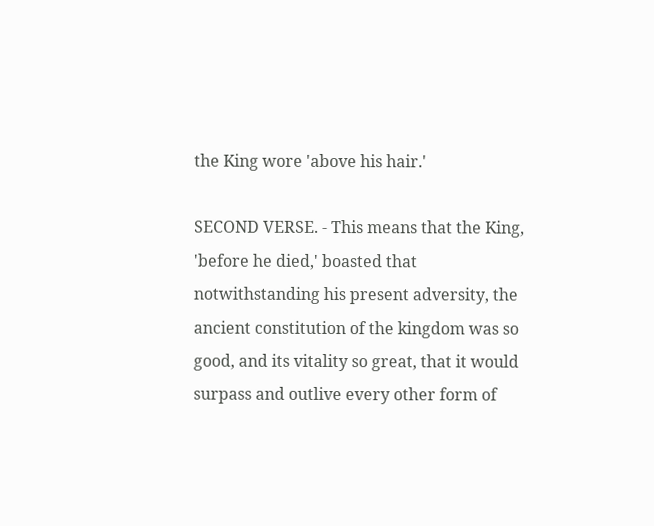the King wore 'above his hair.'

SECOND VERSE. - This means that the King, 'before he died,' boasted that notwithstanding his present adversity, the ancient constitution of the kingdom was so good, and its vitality so great, that it would surpass and outlive every other form of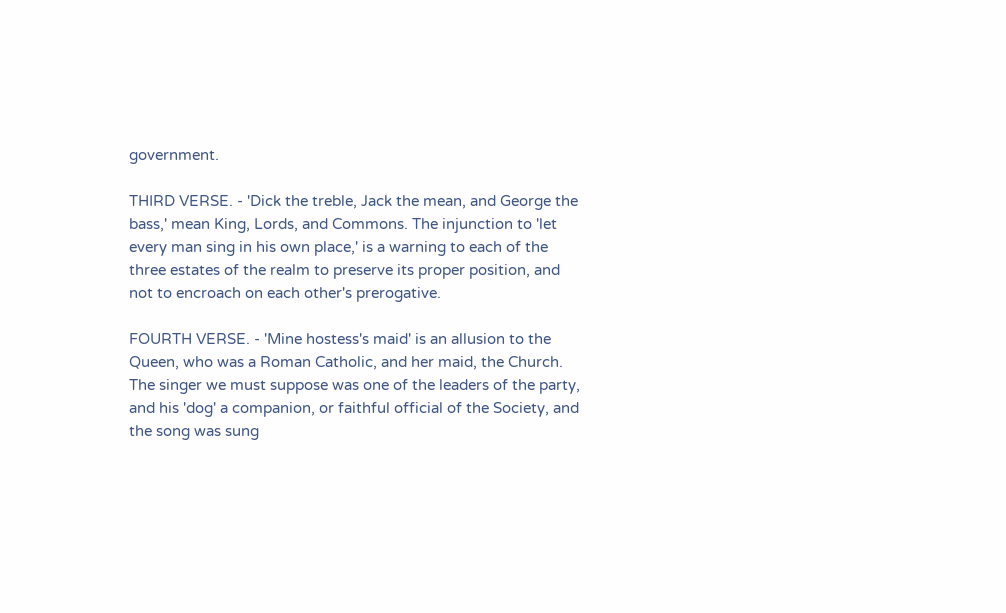government.

THIRD VERSE. - 'Dick the treble, Jack the mean, and George the bass,' mean King, Lords, and Commons. The injunction to 'let every man sing in his own place,' is a warning to each of the three estates of the realm to preserve its proper position, and not to encroach on each other's prerogative.

FOURTH VERSE. - 'Mine hostess's maid' is an allusion to the Queen, who was a Roman Catholic, and her maid, the Church. The singer we must suppose was one of the leaders of the party, and his 'dog' a companion, or faithful official of the Society, and the song was sung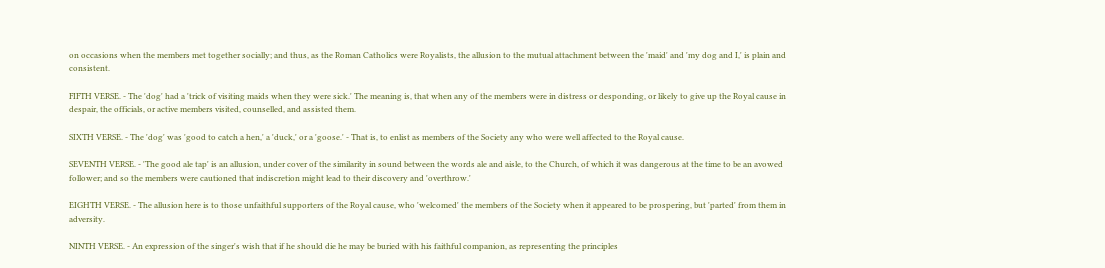on occasions when the members met together socially; and thus, as the Roman Catholics were Royalists, the allusion to the mutual attachment between the 'maid' and 'my dog and I,' is plain and consistent.

FIFTH VERSE. - The 'dog' had a 'trick of visiting maids when they were sick.' The meaning is, that when any of the members were in distress or desponding, or likely to give up the Royal cause in despair, the officials, or active members visited, counselled, and assisted them.

SIXTH VERSE. - The 'dog' was 'good to catch a hen,' a 'duck,' or a 'goose.' - That is, to enlist as members of the Society any who were well affected to the Royal cause.

SEVENTH VERSE. - 'The good ale tap' is an allusion, under cover of the similarity in sound between the words ale and aisle, to the Church, of which it was dangerous at the time to be an avowed follower; and so the members were cautioned that indiscretion might lead to their discovery and 'overthrow.'

EIGHTH VERSE. - The allusion here is to those unfaithful supporters of the Royal cause, who 'welcomed' the members of the Society when it appeared to be prospering, but 'parted' from them in adversity.

NINTH VERSE. - An expression of the singer's wish that if he should die he may be buried with his faithful companion, as representing the principles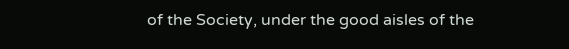of the Society, under the good aisles of the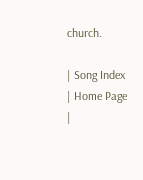church.

| Song Index | Home Page |